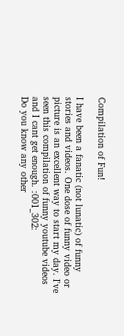Compilation of Fun!

I have been a fanatic (not lunatic) of funny stories and videos. One dose of funny video or picture is an excellent way to start my day. I've seen this compilation of funny youtube videos and I cant get enough. :001_302:
Do you know any other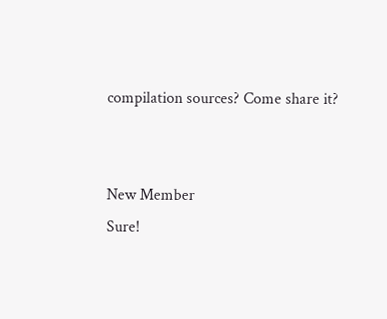compilation sources? Come share it?


New Member
Sure!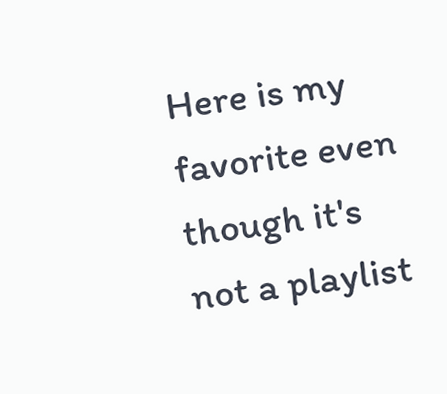Here is my favorite even though it's not a playlist